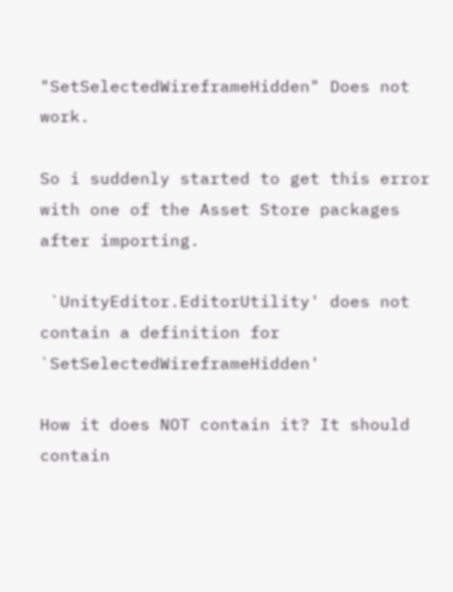"SetSelectedWireframeHidden" Does not work.

So i suddenly started to get this error with one of the Asset Store packages after importing.

 `UnityEditor.EditorUtility' does not contain a definition for `SetSelectedWireframeHidden'

How it does NOT contain it? It should contain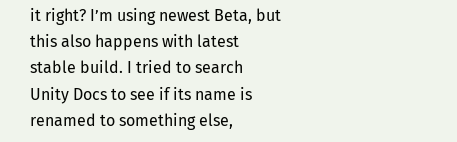it right? I’m using newest Beta, but this also happens with latest stable build. I tried to search Unity Docs to see if its name is renamed to something else,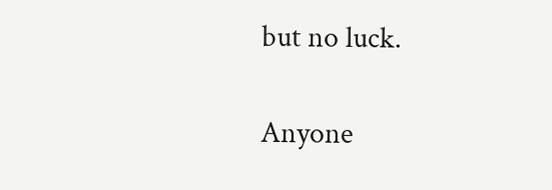but no luck.

Anyone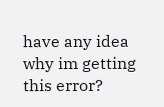have any idea why im getting this error?